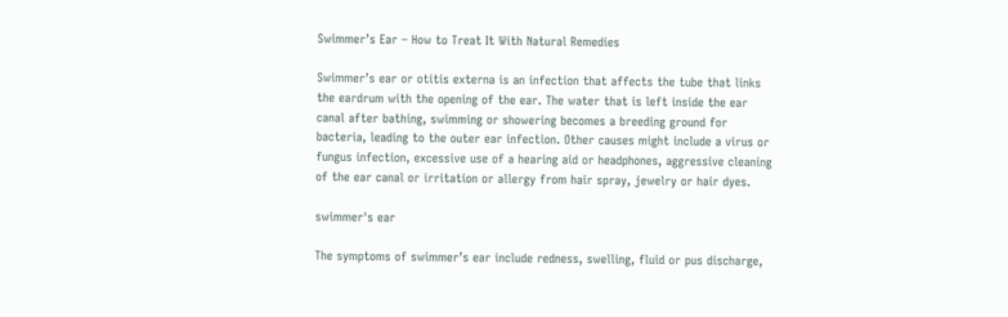Swimmer’s Ear – How to Treat It With Natural Remedies

Swimmer’s ear or otitis externa is an infection that affects the tube that links the eardrum with the opening of the ear. The water that is left inside the ear canal after bathing, swimming or showering becomes a breeding ground for bacteria, leading to the outer ear infection. Other causes might include a virus or fungus infection, excessive use of a hearing aid or headphones, aggressive cleaning of the ear canal or irritation or allergy from hair spray, jewelry or hair dyes.

swimmer's ear

The symptoms of swimmer’s ear include redness, swelling, fluid or pus discharge,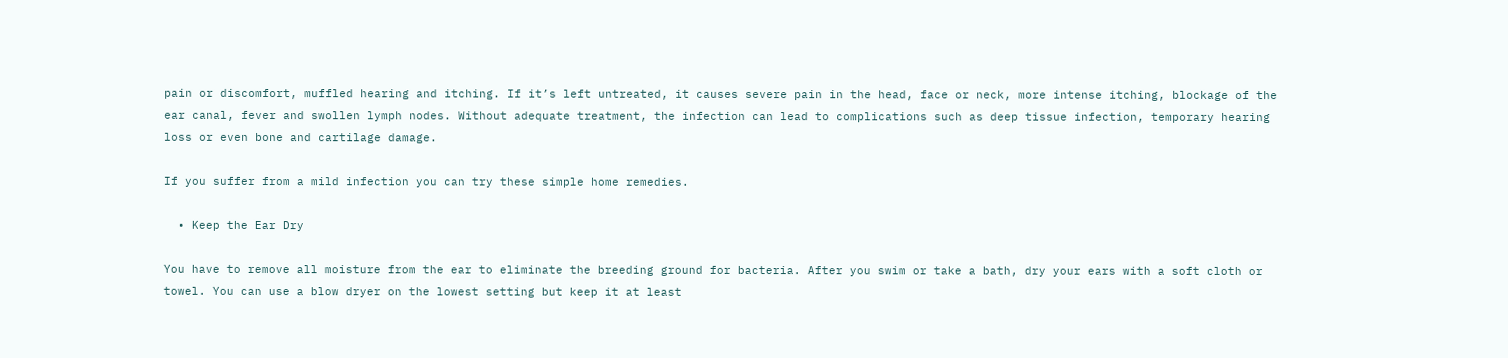pain or discomfort, muffled hearing and itching. If it’s left untreated, it causes severe pain in the head, face or neck, more intense itching, blockage of the ear canal, fever and swollen lymph nodes. Without adequate treatment, the infection can lead to complications such as deep tissue infection, temporary hearing loss or even bone and cartilage damage.

If you suffer from a mild infection you can try these simple home remedies.

  • Keep the Ear Dry

You have to remove all moisture from the ear to eliminate the breeding ground for bacteria. After you swim or take a bath, dry your ears with a soft cloth or towel. You can use a blow dryer on the lowest setting but keep it at least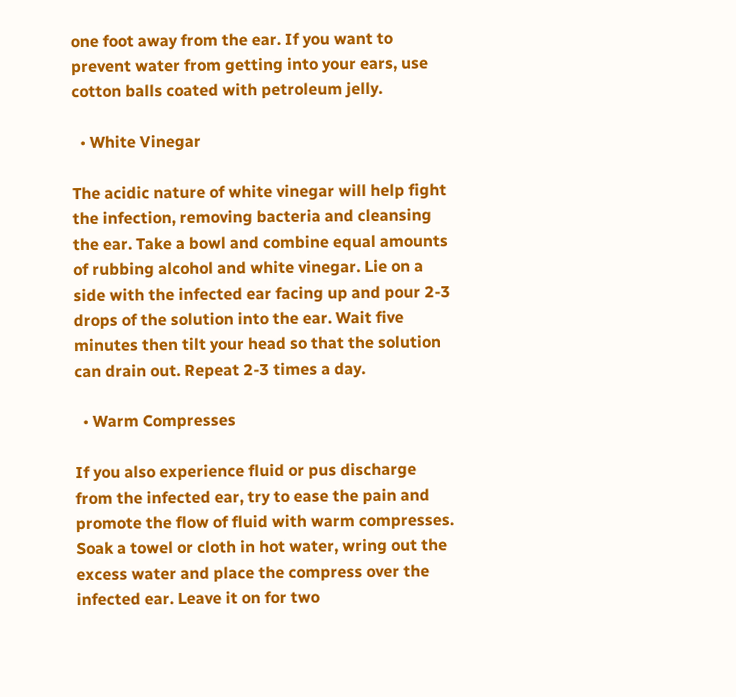one foot away from the ear. If you want to prevent water from getting into your ears, use cotton balls coated with petroleum jelly.

  • White Vinegar

The acidic nature of white vinegar will help fight the infection, removing bacteria and cleansing the ear. Take a bowl and combine equal amounts of rubbing alcohol and white vinegar. Lie on a side with the infected ear facing up and pour 2-3 drops of the solution into the ear. Wait five minutes then tilt your head so that the solution can drain out. Repeat 2-3 times a day.

  • Warm Compresses

If you also experience fluid or pus discharge from the infected ear, try to ease the pain and promote the flow of fluid with warm compresses. Soak a towel or cloth in hot water, wring out the excess water and place the compress over the infected ear. Leave it on for two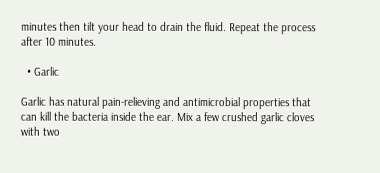minutes then tilt your head to drain the fluid. Repeat the process after 10 minutes.

  • Garlic

Garlic has natural pain-relieving and antimicrobial properties that can kill the bacteria inside the ear. Mix a few crushed garlic cloves with two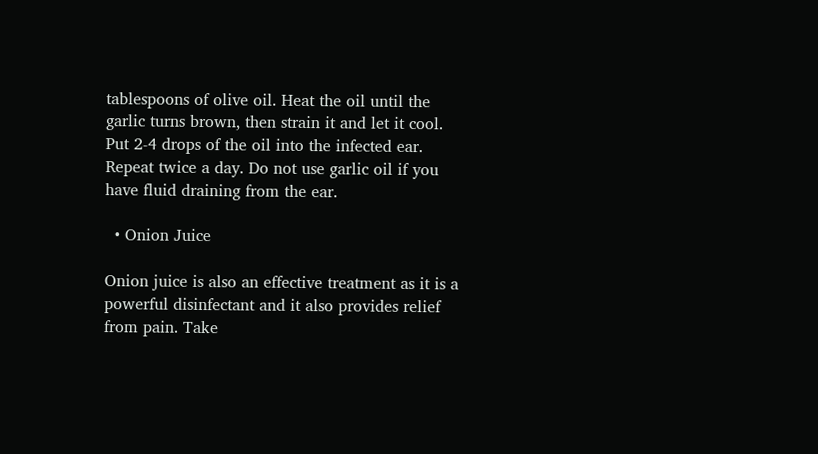tablespoons of olive oil. Heat the oil until the garlic turns brown, then strain it and let it cool. Put 2-4 drops of the oil into the infected ear. Repeat twice a day. Do not use garlic oil if you have fluid draining from the ear.

  • Onion Juice

Onion juice is also an effective treatment as it is a powerful disinfectant and it also provides relief from pain. Take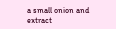a small onion and extract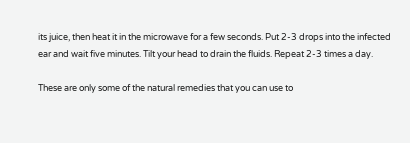its juice, then heat it in the microwave for a few seconds. Put 2-3 drops into the infected ear and wait five minutes. Tilt your head to drain the fluids. Repeat 2-3 times a day.

These are only some of the natural remedies that you can use to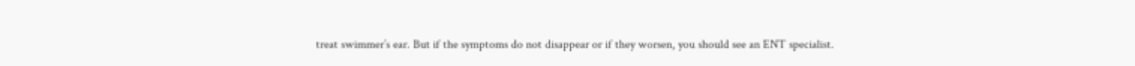treat swimmer’s ear. But if the symptoms do not disappear or if they worsen, you should see an ENT specialist.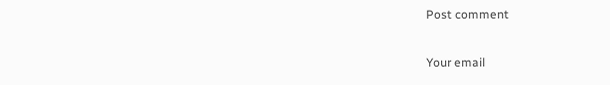Post comment

Your email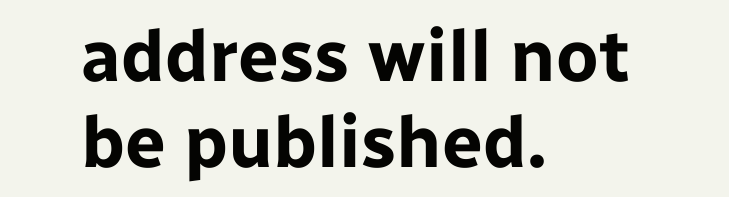address will not be published.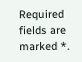Required fields are marked *.